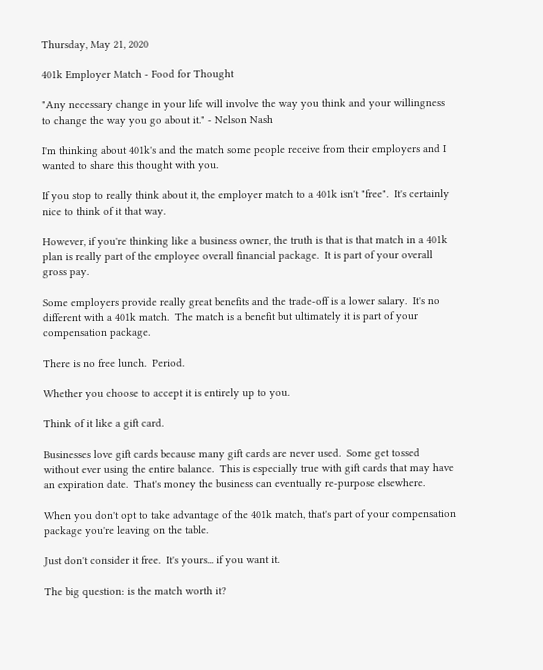Thursday, May 21, 2020

401k Employer Match - Food for Thought

"Any necessary change in your life will involve the way you think and your willingness to change the way you go about it." - Nelson Nash

I'm thinking about 401k's and the match some people receive from their employers and I wanted to share this thought with you.

If you stop to really think about it, the employer match to a 401k isn't "free".  It's certainly nice to think of it that way.

However, if you're thinking like a business owner, the truth is that is that match in a 401k plan is really part of the employee overall financial package.  It is part of your overall gross pay.

Some employers provide really great benefits and the trade-off is a lower salary.  It's no different with a 401k match.  The match is a benefit but ultimately it is part of your compensation package.

There is no free lunch.  Period.

Whether you choose to accept it is entirely up to you.

Think of it like a gift card.

Businesses love gift cards because many gift cards are never used.  Some get tossed without ever using the entire balance.  This is especially true with gift cards that may have an expiration date.  That's money the business can eventually re-purpose elsewhere.

When you don't opt to take advantage of the 401k match, that's part of your compensation package you're leaving on the table.

Just don't consider it free.  It's yours... if you want it.

The big question: is the match worth it?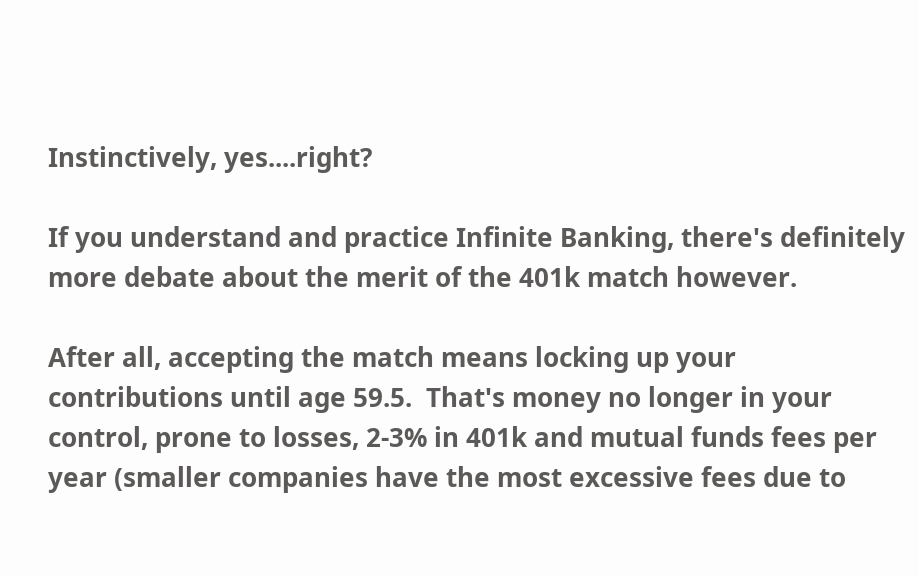Instinctively, yes....right?

If you understand and practice Infinite Banking, there's definitely more debate about the merit of the 401k match however.

After all, accepting the match means locking up your contributions until age 59.5.  That's money no longer in your control, prone to losses, 2-3% in 401k and mutual funds fees per year (smaller companies have the most excessive fees due to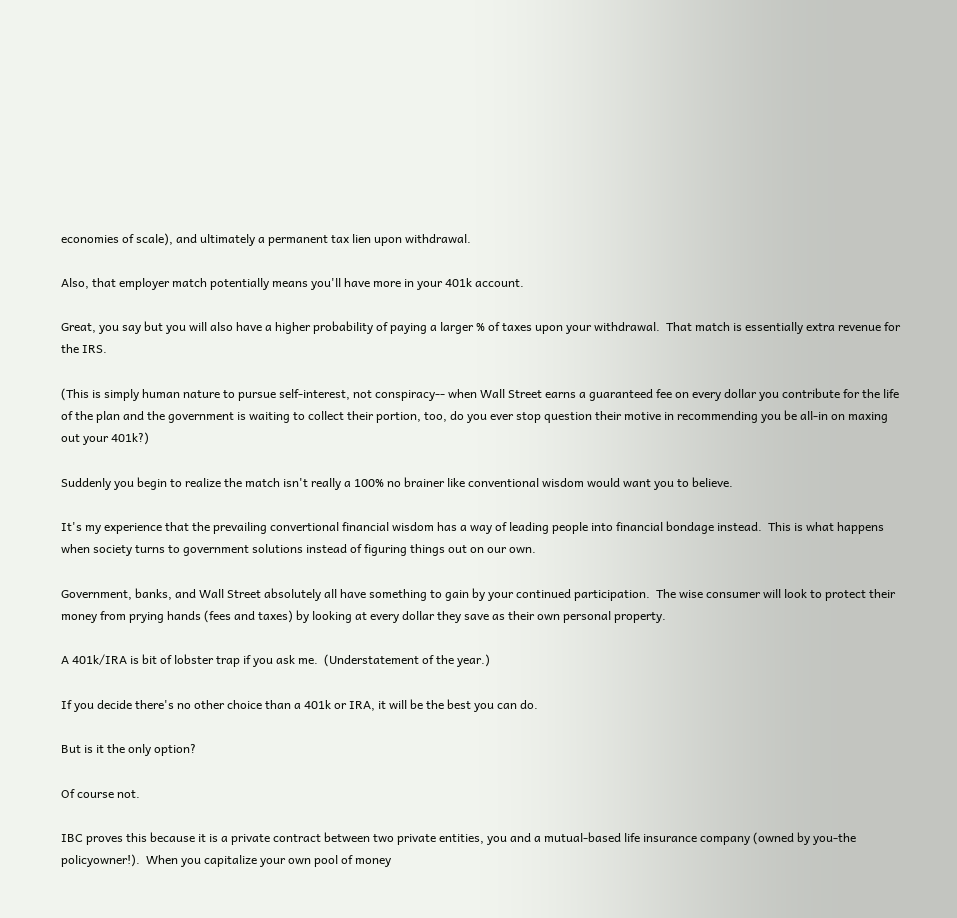economies of scale), and ultimately a permanent tax lien upon withdrawal.

Also, that employer match potentially means you'll have more in your 401k account.

Great, you say but you will also have a higher probability of paying a larger % of taxes upon your withdrawal.  That match is essentially extra revenue for the IRS.

(This is simply human nature to pursue self-interest, not conspiracy-- when Wall Street earns a guaranteed fee on every dollar you contribute for the life of the plan and the government is waiting to collect their portion, too, do you ever stop question their motive in recommending you be all-in on maxing out your 401k?)

Suddenly you begin to realize the match isn't really a 100% no brainer like conventional wisdom would want you to believe.

It's my experience that the prevailing convertional financial wisdom has a way of leading people into financial bondage instead.  This is what happens when society turns to government solutions instead of figuring things out on our own.

Government, banks, and Wall Street absolutely all have something to gain by your continued participation.  The wise consumer will look to protect their money from prying hands (fees and taxes) by looking at every dollar they save as their own personal property.

A 401k/IRA is bit of lobster trap if you ask me.  (Understatement of the year.)

If you decide there's no other choice than a 401k or IRA, it will be the best you can do.

But is it the only option?

Of course not.

IBC proves this because it is a private contract between two private entities, you and a mutual-based life insurance company (owned by you-the policyowner!).  When you capitalize your own pool of money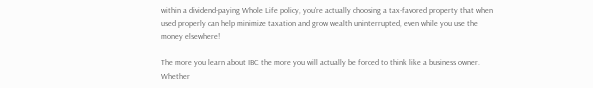within a dividend-paying Whole Life policy, you're actually choosing a tax-favored property that when used properly can help minimize taxation and grow wealth uninterrupted, even while you use the money elsewhere!

The more you learn about IBC the more you will actually be forced to think like a business owner.  Whether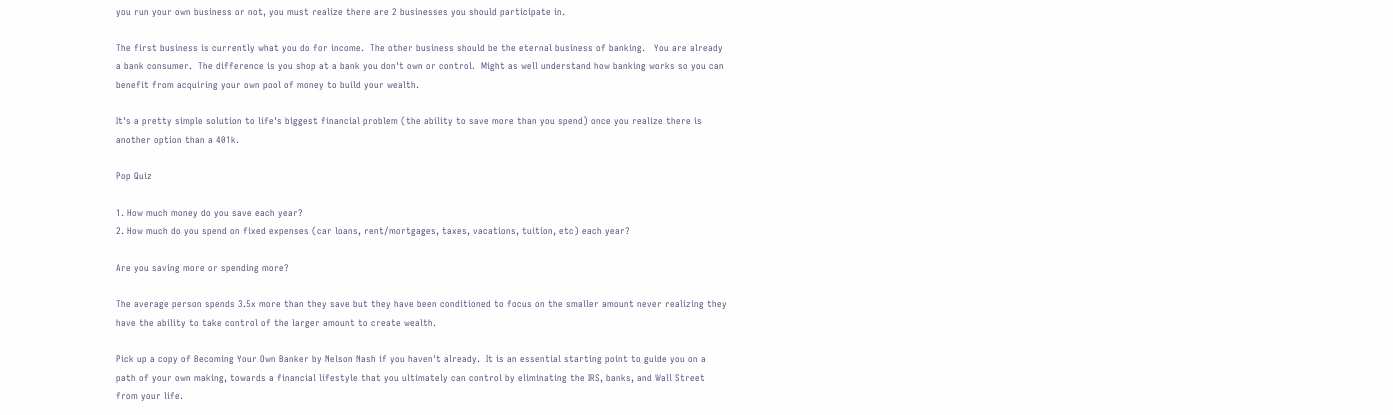you run your own business or not, you must realize there are 2 businesses you should participate in.

The first business is currently what you do for income.  The other business should be the eternal business of banking.   You are already a bank consumer.  The difference is you shop at a bank you don't own or control.  Might as well understand how banking works so you can benefit from acquiring your own pool of money to build your wealth.

It's a pretty simple solution to life's biggest financial problem (the ability to save more than you spend) once you realize there is another option than a 401k.

Pop Quiz

1. How much money do you save each year?
2. How much do you spend on fixed expenses (car loans, rent/mortgages, taxes, vacations, tuition, etc) each year?

Are you saving more or spending more?

The average person spends 3.5x more than they save but they have been conditioned to focus on the smaller amount never realizing they have the ability to take control of the larger amount to create wealth.

Pick up a copy of Becoming Your Own Banker by Nelson Nash if you haven't already.  It is an essential starting point to guide you on a path of your own making, towards a financial lifestyle that you ultimately can control by eliminating the IRS, banks, and Wall Street from your life.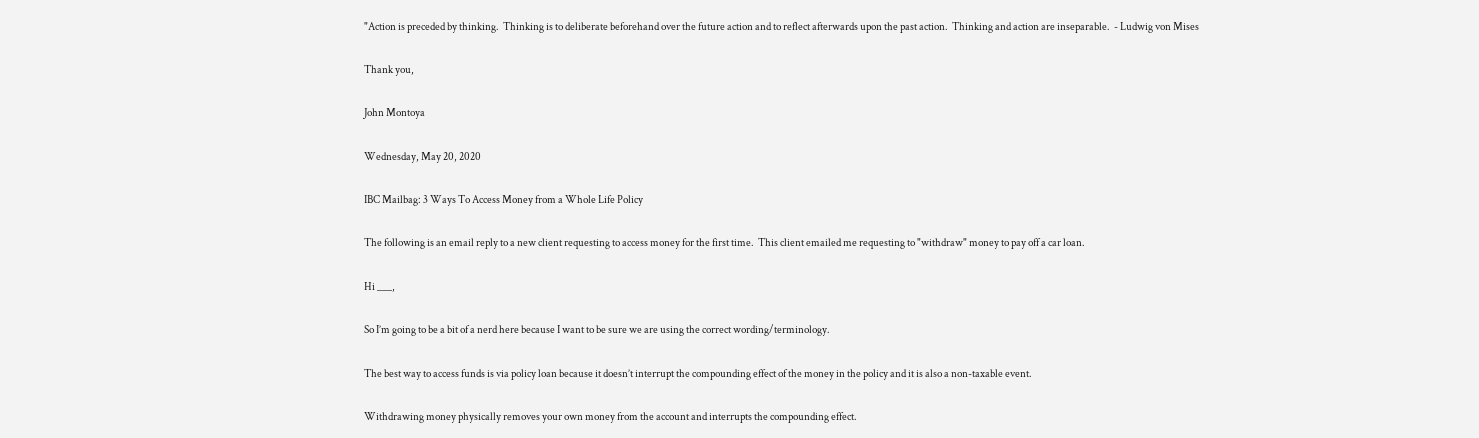"Action is preceded by thinking.  Thinking is to deliberate beforehand over the future action and to reflect afterwards upon the past action.  Thinking and action are inseparable.  - Ludwig von Mises

Thank you,

John Montoya

Wednesday, May 20, 2020

IBC Mailbag: 3 Ways To Access Money from a Whole Life Policy

The following is an email reply to a new client requesting to access money for the first time.  This client emailed me requesting to "withdraw" money to pay off a car loan.

Hi ___,

So I’m going to be a bit of a nerd here because I want to be sure we are using the correct wording/terminology.

The best way to access funds is via policy loan because it doesn’t interrupt the compounding effect of the money in the policy and it is also a non-taxable event.

Withdrawing money physically removes your own money from the account and interrupts the compounding effect.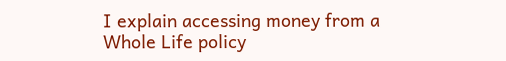I explain accessing money from a Whole Life policy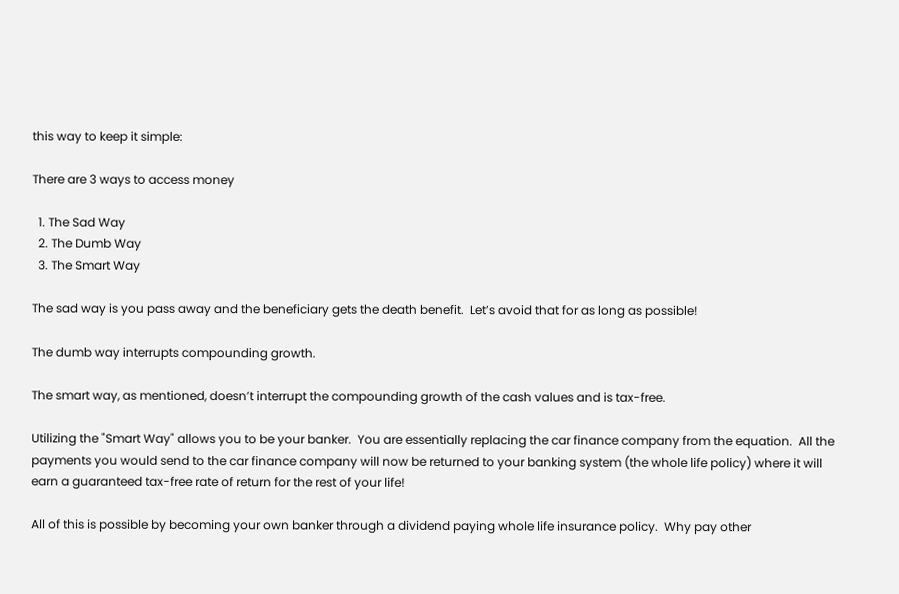this way to keep it simple:

There are 3 ways to access money

  1. The Sad Way
  2. The Dumb Way
  3. The Smart Way

The sad way is you pass away and the beneficiary gets the death benefit.  Let’s avoid that for as long as possible!

The dumb way interrupts compounding growth.

The smart way, as mentioned, doesn’t interrupt the compounding growth of the cash values and is tax-free.

Utilizing the "Smart Way" allows you to be your banker.  You are essentially replacing the car finance company from the equation.  All the payments you would send to the car finance company will now be returned to your banking system (the whole life policy) where it will earn a guaranteed tax-free rate of return for the rest of your life!

All of this is possible by becoming your own banker through a dividend paying whole life insurance policy.  Why pay other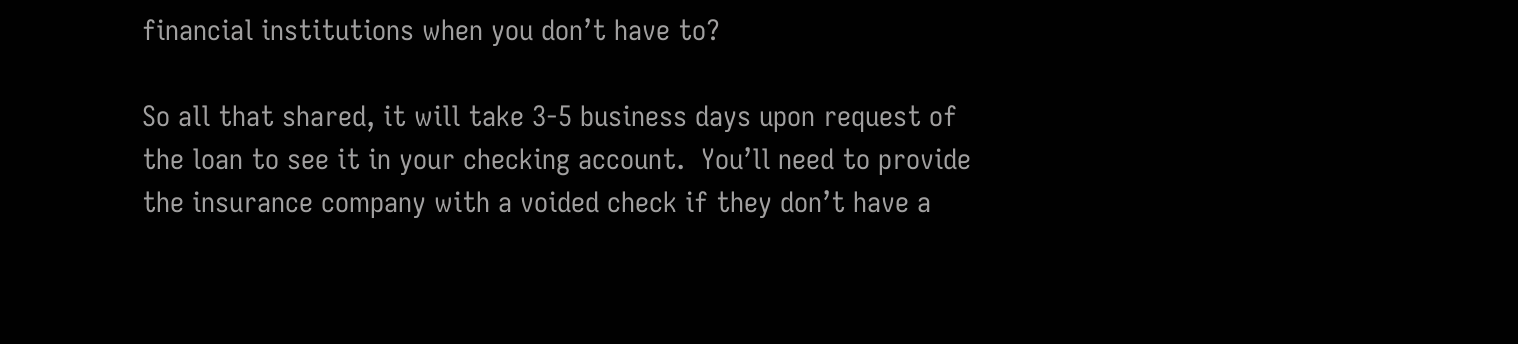financial institutions when you don’t have to?

So all that shared, it will take 3-5 business days upon request of the loan to see it in your checking account.  You’ll need to provide the insurance company with a voided check if they don’t have a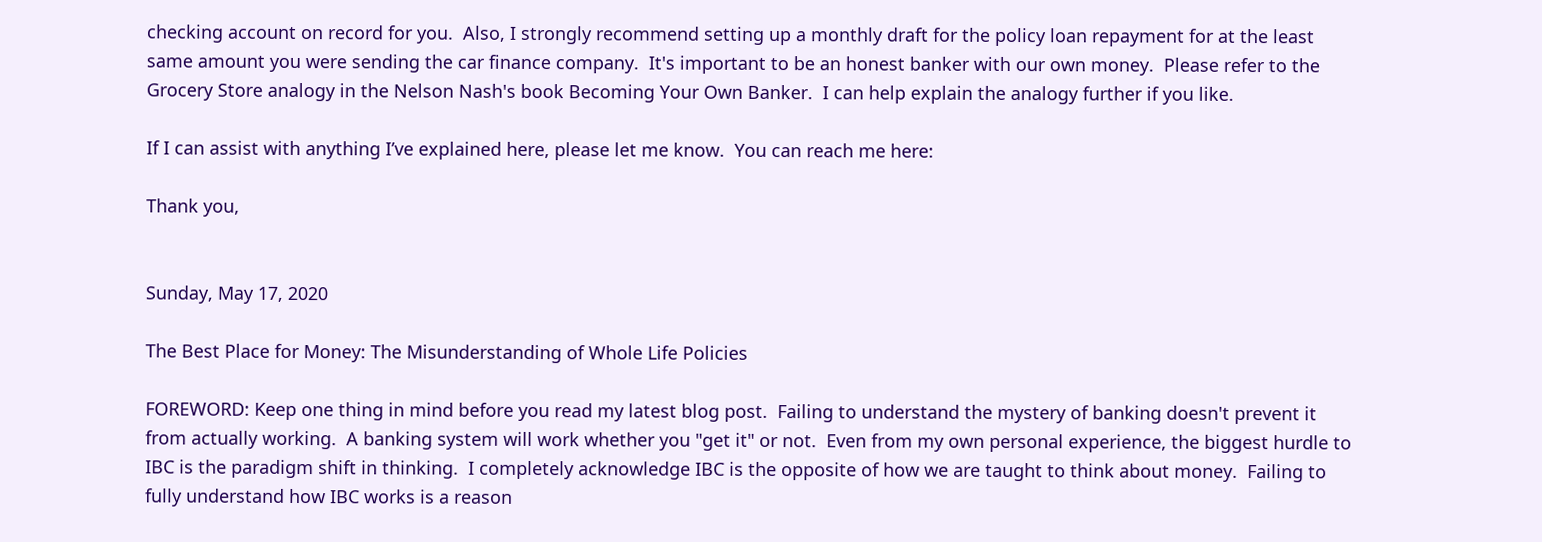checking account on record for you.  Also, I strongly recommend setting up a monthly draft for the policy loan repayment for at the least same amount you were sending the car finance company.  It's important to be an honest banker with our own money.  Please refer to the Grocery Store analogy in the Nelson Nash's book Becoming Your Own Banker.  I can help explain the analogy further if you like.

If I can assist with anything I’ve explained here, please let me know.  You can reach me here:

Thank you,


Sunday, May 17, 2020

The Best Place for Money: The Misunderstanding of Whole Life Policies

FOREWORD: Keep one thing in mind before you read my latest blog post.  Failing to understand the mystery of banking doesn't prevent it from actually working.  A banking system will work whether you "get it" or not.  Even from my own personal experience, the biggest hurdle to IBC is the paradigm shift in thinking.  I completely acknowledge IBC is the opposite of how we are taught to think about money.  Failing to fully understand how IBC works is a reason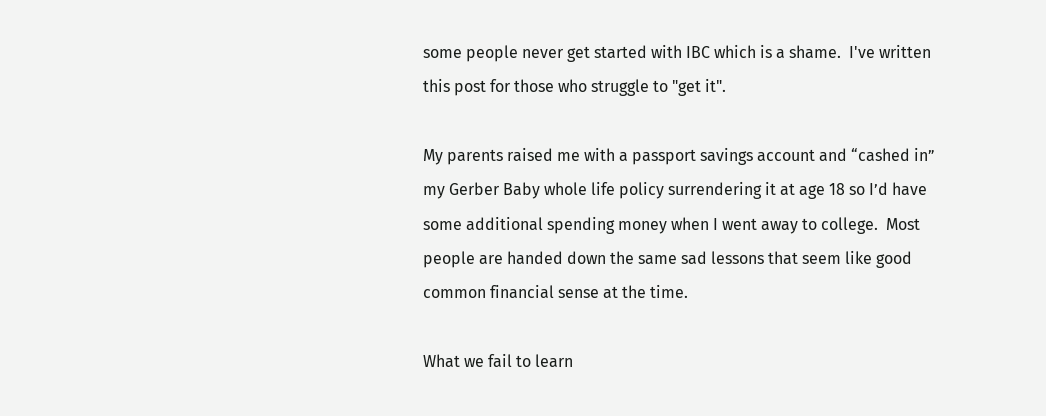some people never get started with IBC which is a shame.  I've written this post for those who struggle to "get it".

My parents raised me with a passport savings account and “cashed in” my Gerber Baby whole life policy surrendering it at age 18 so I’d have some additional spending money when I went away to college.  Most people are handed down the same sad lessons that seem like good common financial sense at the time.

What we fail to learn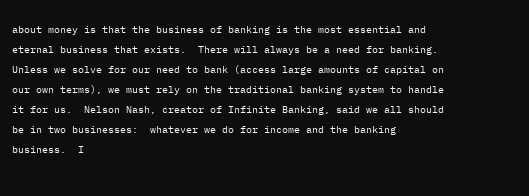about money is that the business of banking is the most essential and eternal business that exists.  There will always be a need for banking.  Unless we solve for our need to bank (access large amounts of capital on our own terms), we must rely on the traditional banking system to handle it for us.  Nelson Nash, creator of Infinite Banking, said we all should be in two businesses:  whatever we do for income and the banking business.  I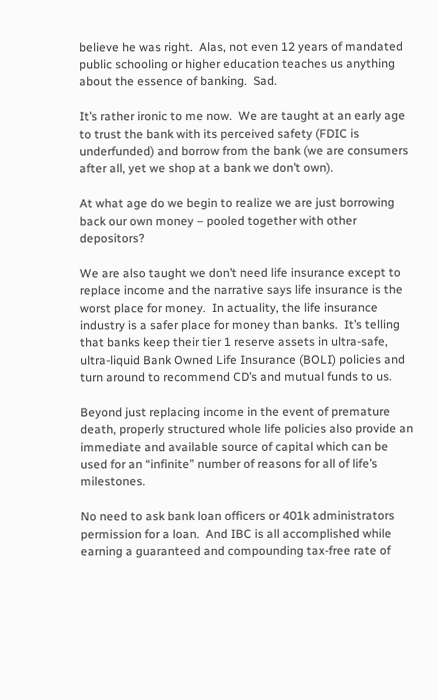believe he was right.  Alas, not even 12 years of mandated public schooling or higher education teaches us anything about the essence of banking.  Sad.

It’s rather ironic to me now.  We are taught at an early age to trust the bank with its perceived safety (FDIC is underfunded) and borrow from the bank (we are consumers after all, yet we shop at a bank we don’t own).

At what age do we begin to realize we are just borrowing back our own money – pooled together with other depositors?

We are also taught we don’t need life insurance except to replace income and the narrative says life insurance is the worst place for money.  In actuality, the life insurance industry is a safer place for money than banks.  It’s telling that banks keep their tier 1 reserve assets in ultra-safe, ultra-liquid Bank Owned Life Insurance (BOLI) policies and turn around to recommend CD’s and mutual funds to us.

Beyond just replacing income in the event of premature death, properly structured whole life policies also provide an immediate and available source of capital which can be used for an “infinite” number of reasons for all of life’s milestones.

No need to ask bank loan officers or 401k administrators permission for a loan.  And IBC is all accomplished while earning a guaranteed and compounding tax-free rate of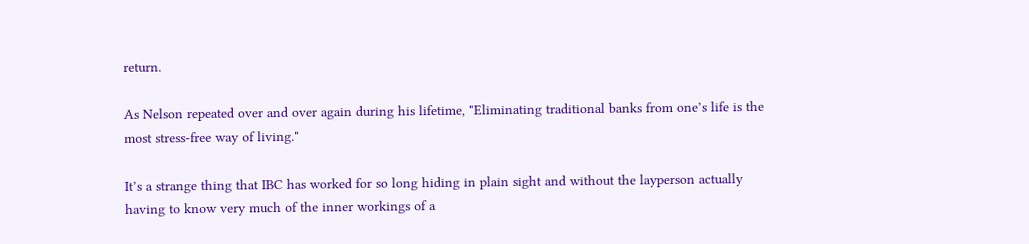return.

As Nelson repeated over and over again during his lifetime, "Eliminating traditional banks from one’s life is the most stress-free way of living."

It’s a strange thing that IBC has worked for so long hiding in plain sight and without the layperson actually having to know very much of the inner workings of a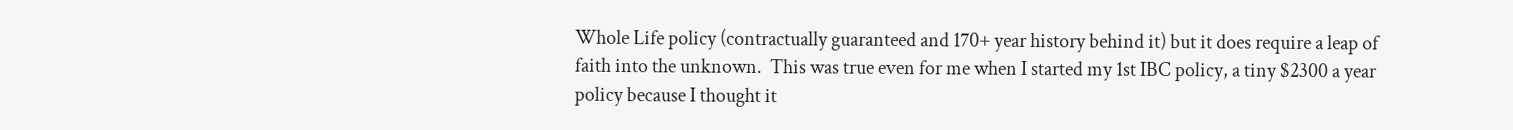Whole Life policy (contractually guaranteed and 170+ year history behind it) but it does require a leap of faith into the unknown.  This was true even for me when I started my 1st IBC policy, a tiny $2300 a year policy because I thought it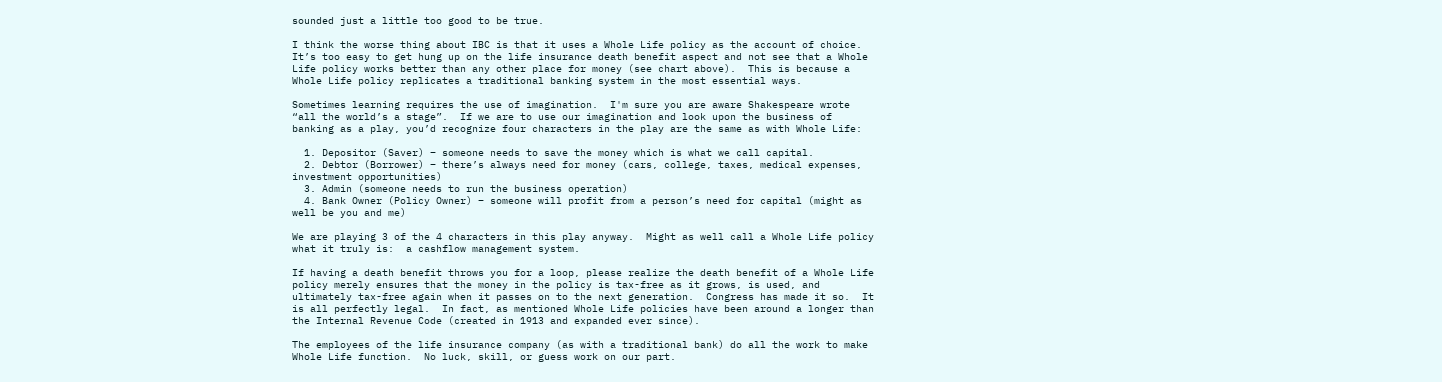sounded just a little too good to be true.

I think the worse thing about IBC is that it uses a Whole Life policy as the account of choice.  It’s too easy to get hung up on the life insurance death benefit aspect and not see that a Whole Life policy works better than any other place for money (see chart above).  This is because a Whole Life policy replicates a traditional banking system in the most essential ways.

Sometimes learning requires the use of imagination.  I'm sure you are aware Shakespeare wrote “all the world’s a stage”.  If we are to use our imagination and look upon the business of banking as a play, you’d recognize four characters in the play are the same as with Whole Life:

  1. Depositor (Saver) – someone needs to save the money which is what we call capital.
  2. Debtor (Borrower) – there’s always need for money (cars, college, taxes, medical expenses, investment opportunities)
  3. Admin (someone needs to run the business operation)
  4. Bank Owner (Policy Owner) – someone will profit from a person’s need for capital (might as well be you and me)

We are playing 3 of the 4 characters in this play anyway.  Might as well call a Whole Life policy what it truly is:  a cashflow management system.

If having a death benefit throws you for a loop, please realize the death benefit of a Whole Life policy merely ensures that the money in the policy is tax-free as it grows, is used, and ultimately tax-free again when it passes on to the next generation.  Congress has made it so.  It is all perfectly legal.  In fact, as mentioned Whole Life policies have been around a longer than the Internal Revenue Code (created in 1913 and expanded ever since).

The employees of the life insurance company (as with a traditional bank) do all the work to make Whole Life function.  No luck, skill, or guess work on our part.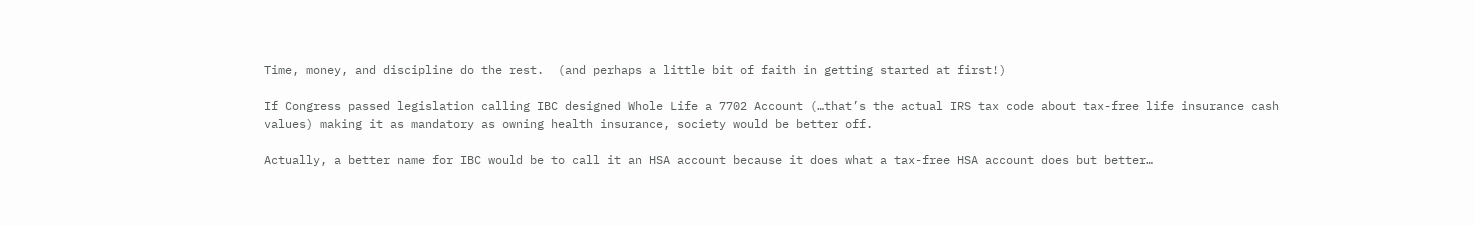Time, money, and discipline do the rest.  (and perhaps a little bit of faith in getting started at first!)

If Congress passed legislation calling IBC designed Whole Life a 7702 Account (…that’s the actual IRS tax code about tax-free life insurance cash values) making it as mandatory as owning health insurance, society would be better off.

Actually, a better name for IBC would be to call it an HSA account because it does what a tax-free HSA account does but better…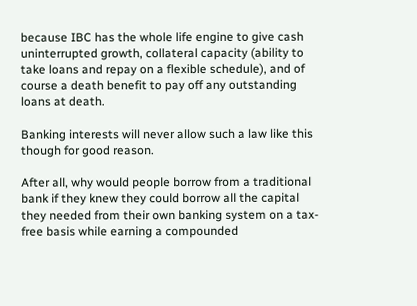because IBC has the whole life engine to give cash uninterrupted growth, collateral capacity (ability to take loans and repay on a flexible schedule), and of course a death benefit to pay off any outstanding loans at death.

Banking interests will never allow such a law like this though for good reason.

After all, why would people borrow from a traditional bank if they knew they could borrow all the capital they needed from their own banking system on a tax-free basis while earning a compounded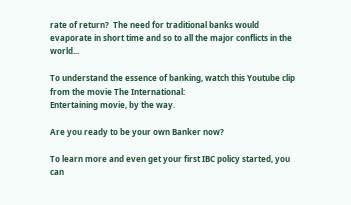rate of return?  The need for traditional banks would evaporate in short time and so to all the major conflicts in the world...

To understand the essence of banking, watch this Youtube clip from the movie The International:
Entertaining movie, by the way.

Are you ready to be your own Banker now?

To learn more and even get your first IBC policy started, you can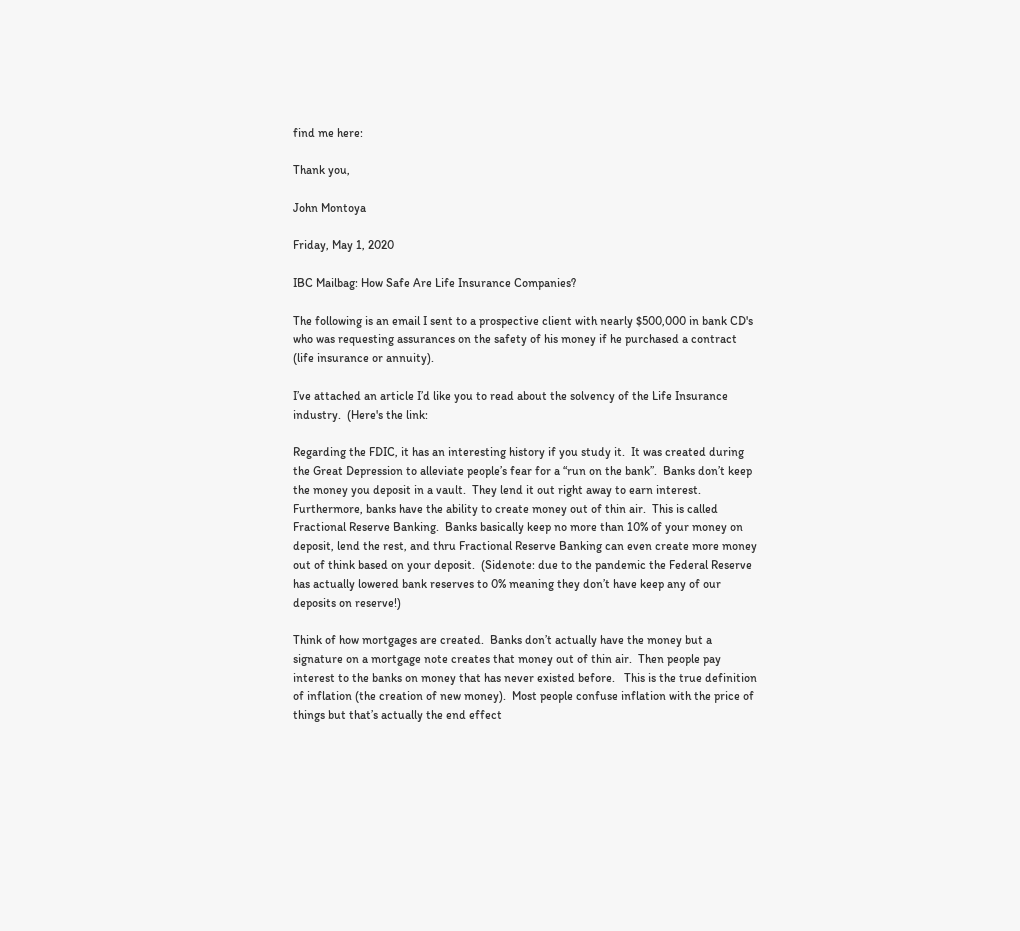find me here:

Thank you,

John Montoya

Friday, May 1, 2020

IBC Mailbag: How Safe Are Life Insurance Companies?

The following is an email I sent to a prospective client with nearly $500,000 in bank CD's who was requesting assurances on the safety of his money if he purchased a contract (life insurance or annuity).

I’ve attached an article I’d like you to read about the solvency of the Life Insurance industry.  (Here's the link:

Regarding the FDIC, it has an interesting history if you study it.  It was created during the Great Depression to alleviate people’s fear for a “run on the bank”.  Banks don’t keep the money you deposit in a vault.  They lend it out right away to earn interest.  Furthermore, banks have the ability to create money out of thin air.  This is called Fractional Reserve Banking.  Banks basically keep no more than 10% of your money on deposit, lend the rest, and thru Fractional Reserve Banking can even create more money out of think based on your deposit.  (Sidenote: due to the pandemic the Federal Reserve has actually lowered bank reserves to 0% meaning they don’t have keep any of our deposits on reserve!)

Think of how mortgages are created.  Banks don’t actually have the money but a signature on a mortgage note creates that money out of thin air.  Then people pay interest to the banks on money that has never existed before.   This is the true definition of inflation (the creation of new money).  Most people confuse inflation with the price of things but that’s actually the end effect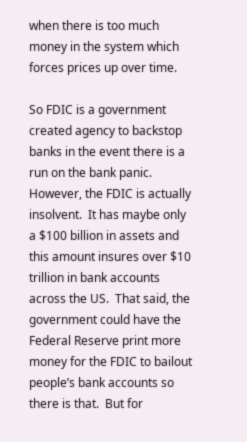when there is too much money in the system which forces prices up over time.

So FDIC is a government created agency to backstop banks in the event there is a run on the bank panic.  However, the FDIC is actually insolvent.  It has maybe only a $100 billion in assets and this amount insures over $10 trillion in bank accounts across the US.  That said, the government could have the Federal Reserve print more money for the FDIC to bailout people’s bank accounts so there is that.  But for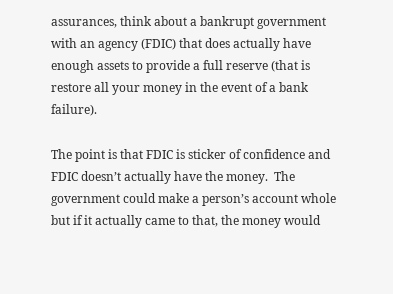assurances, think about a bankrupt government with an agency (FDIC) that does actually have enough assets to provide a full reserve (that is restore all your money in the event of a bank failure).

The point is that FDIC is sticker of confidence and FDIC doesn’t actually have the money.  The government could make a person’s account whole but if it actually came to that, the money would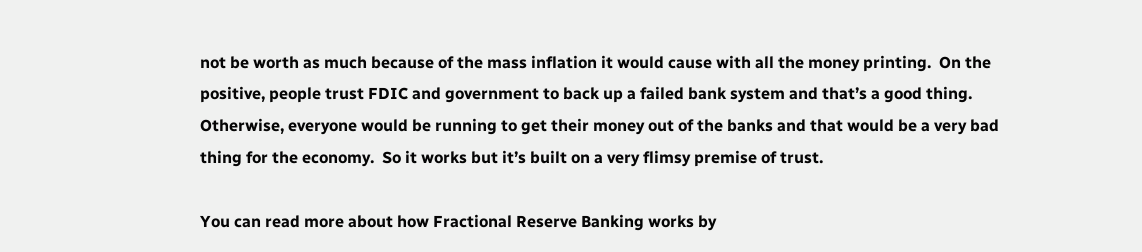not be worth as much because of the mass inflation it would cause with all the money printing.  On the positive, people trust FDIC and government to back up a failed bank system and that’s a good thing.  Otherwise, everyone would be running to get their money out of the banks and that would be a very bad thing for the economy.  So it works but it’s built on a very flimsy premise of trust.

You can read more about how Fractional Reserve Banking works by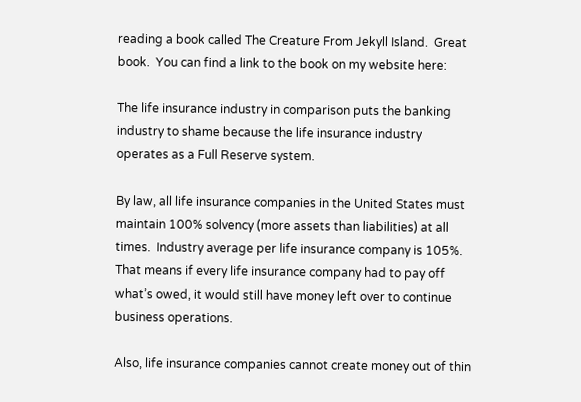reading a book called The Creature From Jekyll Island.  Great book.  You can find a link to the book on my website here:

The life insurance industry in comparison puts the banking industry to shame because the life insurance industry operates as a Full Reserve system.

By law, all life insurance companies in the United States must maintain 100% solvency (more assets than liabilities) at all times.  Industry average per life insurance company is 105%.  That means if every life insurance company had to pay off what’s owed, it would still have money left over to continue business operations.

Also, life insurance companies cannot create money out of thin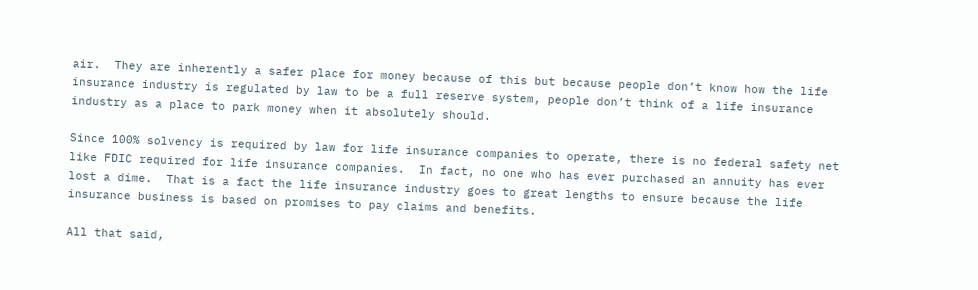air.  They are inherently a safer place for money because of this but because people don’t know how the life insurance industry is regulated by law to be a full reserve system, people don’t think of a life insurance industry as a place to park money when it absolutely should.

Since 100% solvency is required by law for life insurance companies to operate, there is no federal safety net like FDIC required for life insurance companies.  In fact, no one who has ever purchased an annuity has ever lost a dime.  That is a fact the life insurance industry goes to great lengths to ensure because the life insurance business is based on promises to pay claims and benefits.

All that said,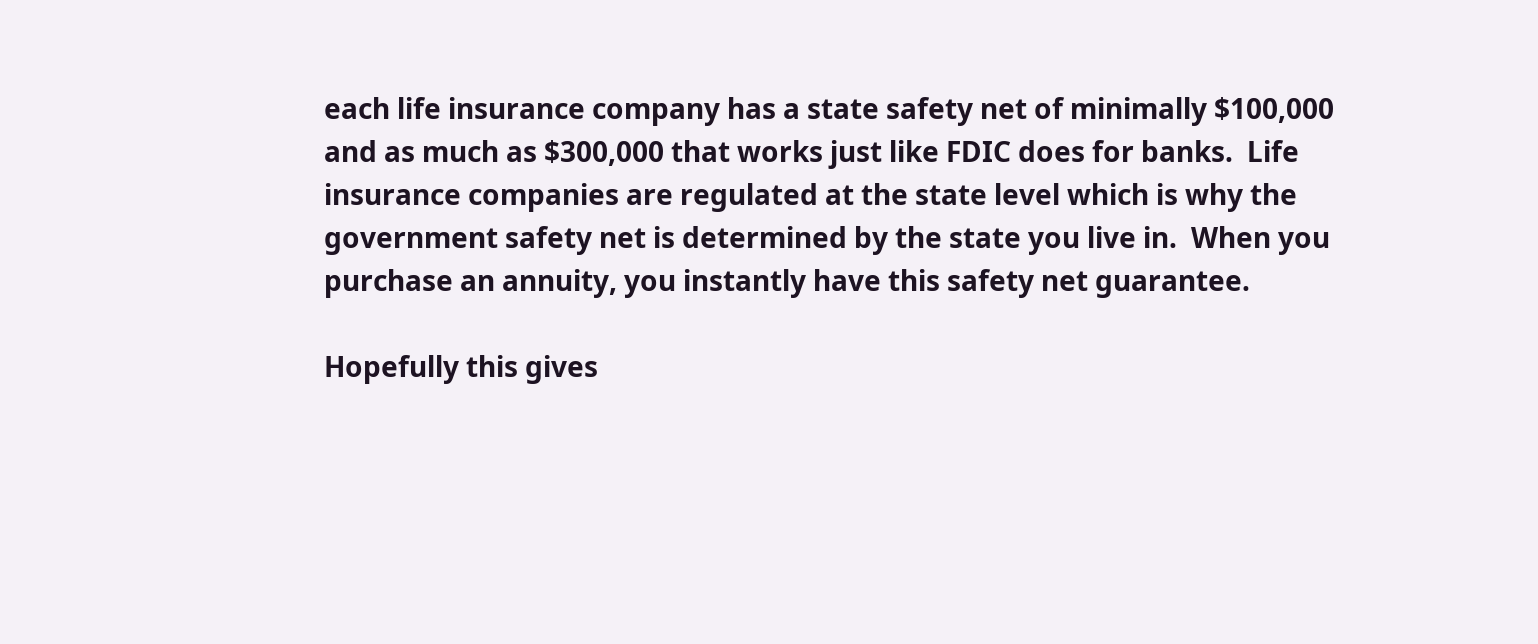each life insurance company has a state safety net of minimally $100,000 and as much as $300,000 that works just like FDIC does for banks.  Life insurance companies are regulated at the state level which is why the government safety net is determined by the state you live in.  When you purchase an annuity, you instantly have this safety net guarantee.

Hopefully this gives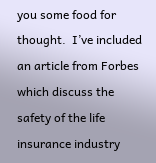you some food for thought.  I’ve included an article from Forbes which discuss the safety of the life insurance industry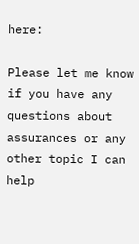here:

Please let me know if you have any questions about assurances or any other topic I can help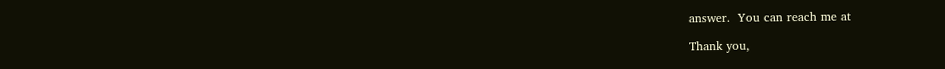answer.  You can reach me at

Thank you,